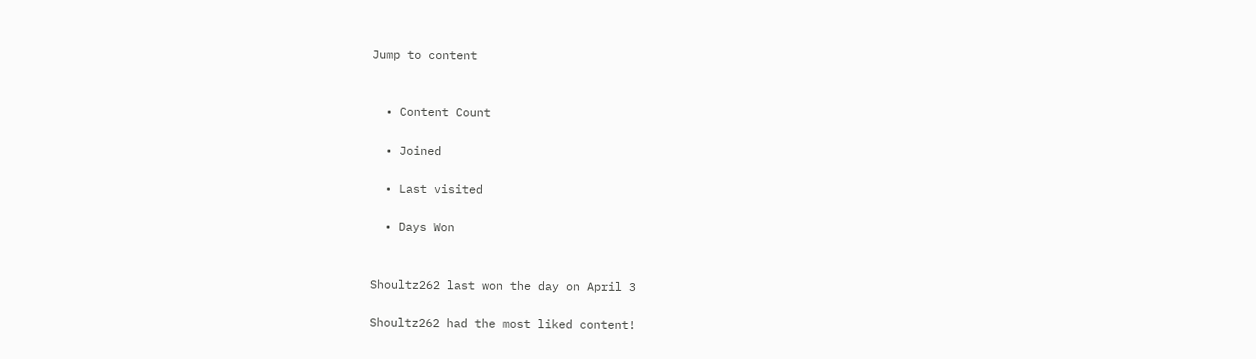Jump to content


  • Content Count

  • Joined

  • Last visited

  • Days Won


Shoultz262 last won the day on April 3

Shoultz262 had the most liked content!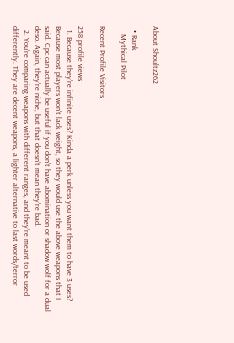About Shoultz262

  • Rank
    Mythical Pilot

Recent Profile Visitors

258 profile views
  1. Because they're infinite uses? Kinda a perk unless you want them to have 3 uses? Because most players won't lack weight, so they would use the above weapons that I said. Cpc can actually be useful if you don't have abomination or shadow wolf for a dual deso. Again, they're niche, but that doesn't mean they're bad.
  2. You're comparing weapons with different ranges, and they're meant to be used differently. They are decent weapons, a lighter alternative to last words/terror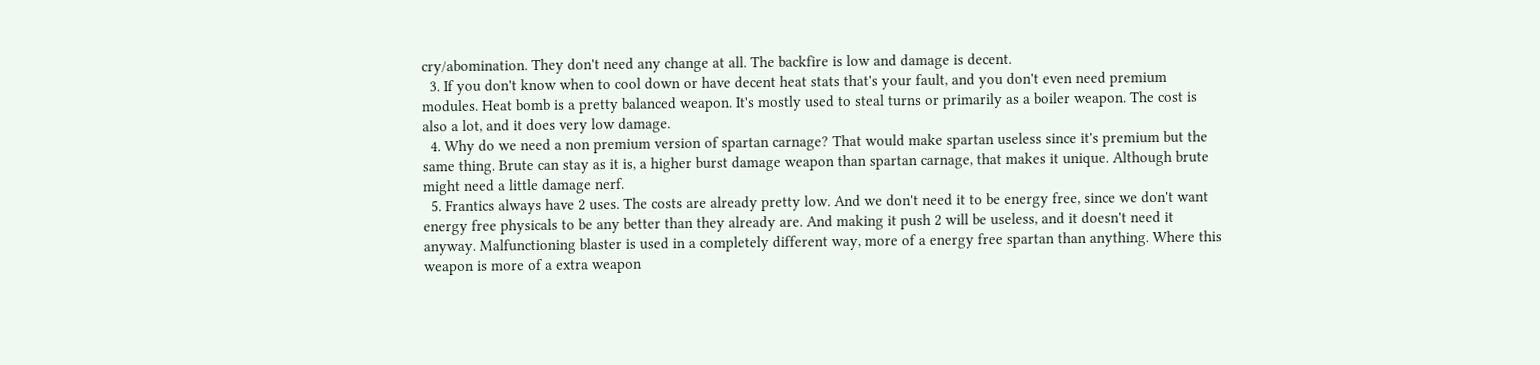cry/abomination. They don't need any change at all. The backfire is low and damage is decent.
  3. If you don't know when to cool down or have decent heat stats that's your fault, and you don't even need premium modules. Heat bomb is a pretty balanced weapon. It's mostly used to steal turns or primarily as a boiler weapon. The cost is also a lot, and it does very low damage.
  4. Why do we need a non premium version of spartan carnage? That would make spartan useless since it's premium but the same thing. Brute can stay as it is, a higher burst damage weapon than spartan carnage, that makes it unique. Although brute might need a little damage nerf.
  5. Frantics always have 2 uses. The costs are already pretty low. And we don't need it to be energy free, since we don't want energy free physicals to be any better than they already are. And making it push 2 will be useless, and it doesn't need it anyway. Malfunctioning blaster is used in a completely different way, more of a energy free spartan than anything. Where this weapon is more of a extra weapon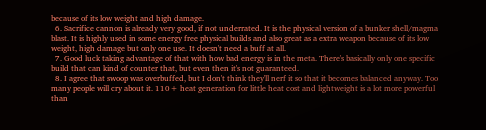because of its low weight and high damage.
  6. Sacrifice cannon is already very good, if not underrated. It is the physical version of a bunker shell/magma blast. It is highly used in some energy free physical builds and also great as a extra weapon because of its low weight, high damage but only one use. It doesn't need a buff at all.
  7. Good luck taking advantage of that with how bad energy is in the meta. There's basically only one specific build that can kind of counter that, but even then it's not guaranteed.
  8. I agree that swoop was overbuffed, but I don't think they'll nerf it so that it becomes balanced anyway. Too many people will cry about it. 110+ heat generation for little heat cost and lightweight is a lot more powerful than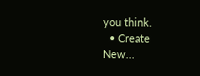you think.
  • Create New...